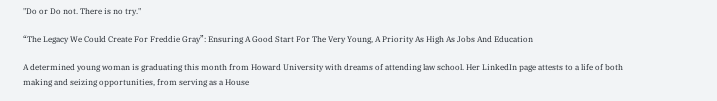"Do or Do not. There is no try."

“The Legacy We Could Create For Freddie Gray”: Ensuring A Good Start For The Very Young, A Priority As High As Jobs And Education

A determined young woman is graduating this month from Howard University with dreams of attending law school. Her LinkedIn page attests to a life of both making and seizing opportunities, from serving as a House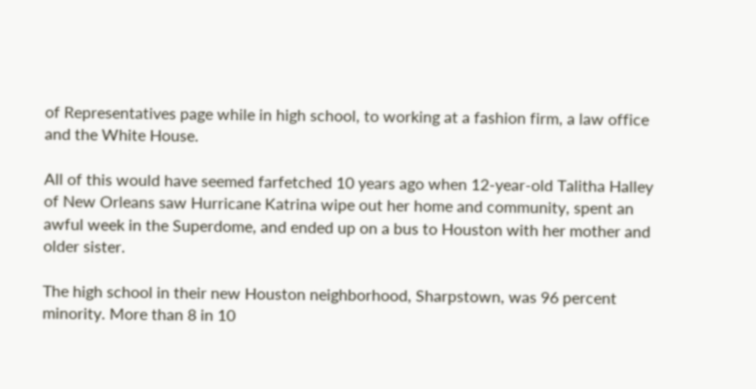of Representatives page while in high school, to working at a fashion firm, a law office and the White House.

All of this would have seemed farfetched 10 years ago when 12-year-old Talitha Halley of New Orleans saw Hurricane Katrina wipe out her home and community, spent an awful week in the Superdome, and ended up on a bus to Houston with her mother and older sister.

The high school in their new Houston neighborhood, Sharpstown, was 96 percent minority. More than 8 in 10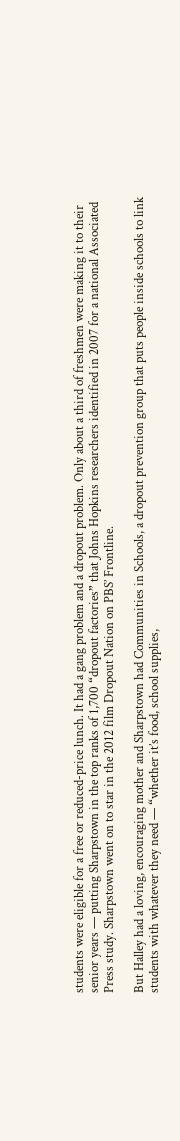students were eligible for a free or reduced-price lunch. It had a gang problem and a dropout problem. Only about a third of freshmen were making it to their senior years — putting Sharpstown in the top ranks of 1,700 “dropout factories” that Johns Hopkins researchers identified in 2007 for a national Associated Press study. Sharpstown went on to star in the 2012 film Dropout Nation on PBS’ Frontline.

But Halley had a loving, encouraging mother and Sharpstown had Communities in Schools, a dropout prevention group that puts people inside schools to link students with whatever they need — “whether it’s food, school supplies,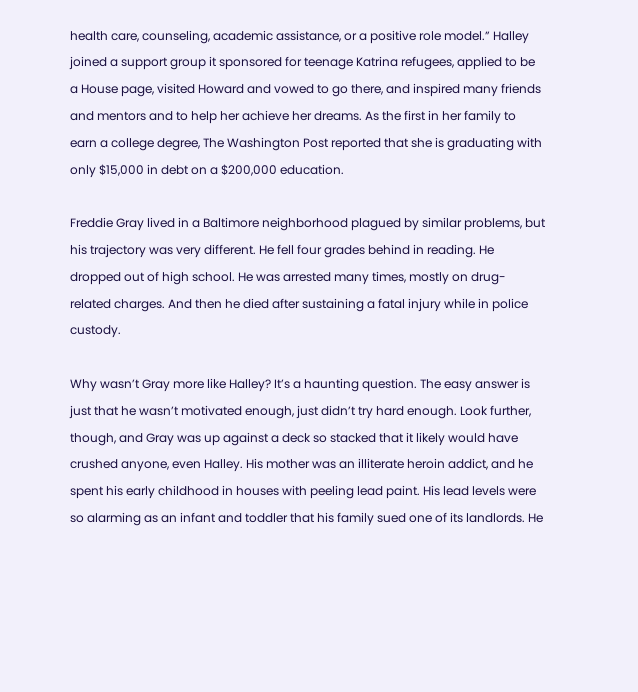health care, counseling, academic assistance, or a positive role model.” Halley joined a support group it sponsored for teenage Katrina refugees, applied to be a House page, visited Howard and vowed to go there, and inspired many friends and mentors and to help her achieve her dreams. As the first in her family to earn a college degree, The Washington Post reported that she is graduating with only $15,000 in debt on a $200,000 education.

Freddie Gray lived in a Baltimore neighborhood plagued by similar problems, but his trajectory was very different. He fell four grades behind in reading. He dropped out of high school. He was arrested many times, mostly on drug-related charges. And then he died after sustaining a fatal injury while in police custody.

Why wasn’t Gray more like Halley? It’s a haunting question. The easy answer is just that he wasn’t motivated enough, just didn’t try hard enough. Look further, though, and Gray was up against a deck so stacked that it likely would have crushed anyone, even Halley. His mother was an illiterate heroin addict, and he spent his early childhood in houses with peeling lead paint. His lead levels were so alarming as an infant and toddler that his family sued one of its landlords. He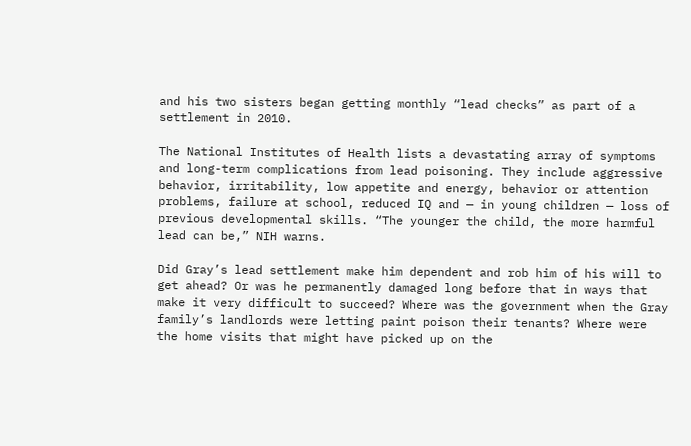and his two sisters began getting monthly “lead checks” as part of a settlement in 2010.

The National Institutes of Health lists a devastating array of symptoms and long-term complications from lead poisoning. They include aggressive behavior, irritability, low appetite and energy, behavior or attention problems, failure at school, reduced IQ and — in young children — loss of previous developmental skills. “The younger the child, the more harmful lead can be,” NIH warns.

Did Gray’s lead settlement make him dependent and rob him of his will to get ahead? Or was he permanently damaged long before that in ways that make it very difficult to succeed? Where was the government when the Gray family’s landlords were letting paint poison their tenants? Where were the home visits that might have picked up on the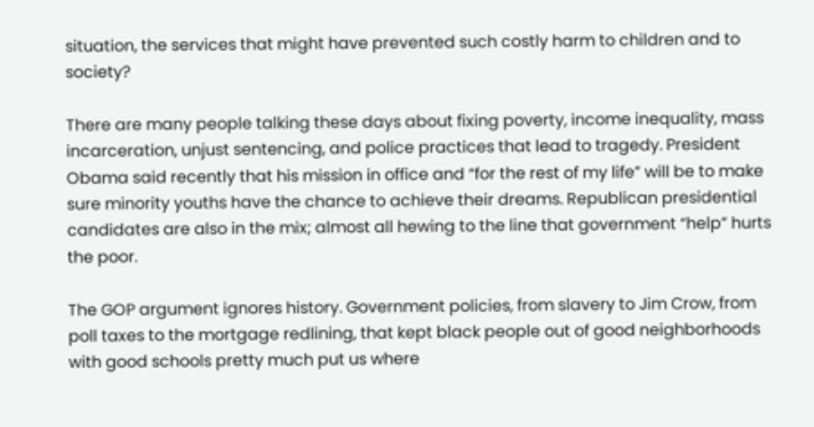situation, the services that might have prevented such costly harm to children and to society?

There are many people talking these days about fixing poverty, income inequality, mass incarceration, unjust sentencing, and police practices that lead to tragedy. President Obama said recently that his mission in office and “for the rest of my life” will be to make sure minority youths have the chance to achieve their dreams. Republican presidential candidates are also in the mix; almost all hewing to the line that government “help” hurts the poor.

The GOP argument ignores history. Government policies, from slavery to Jim Crow, from poll taxes to the mortgage redlining, that kept black people out of good neighborhoods with good schools pretty much put us where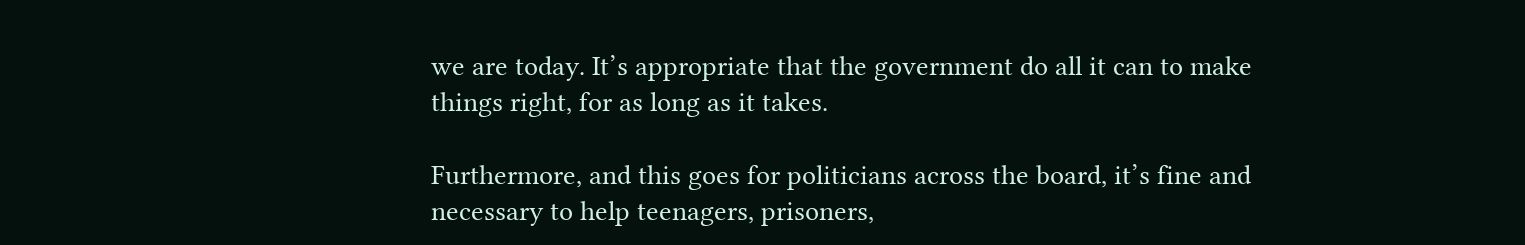we are today. It’s appropriate that the government do all it can to make things right, for as long as it takes.

Furthermore, and this goes for politicians across the board, it’s fine and necessary to help teenagers, prisoners,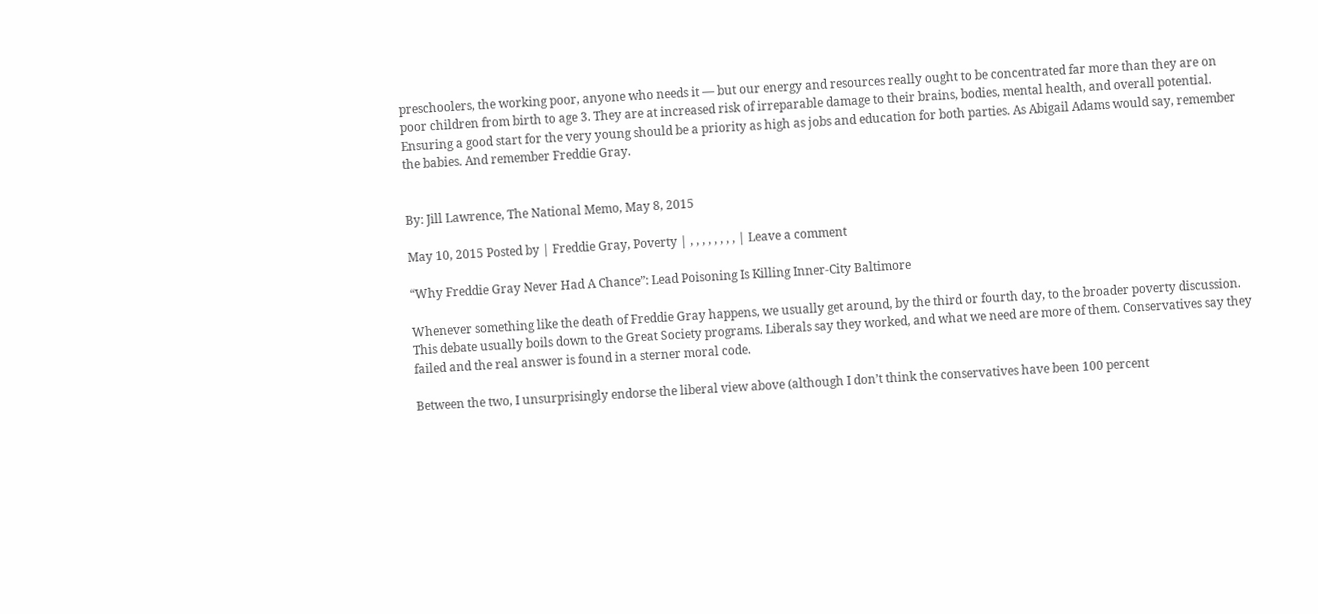preschoolers, the working poor, anyone who needs it — but our energy and resources really ought to be concentrated far more than they are on poor children from birth to age 3. They are at increased risk of irreparable damage to their brains, bodies, mental health, and overall potential. Ensuring a good start for the very young should be a priority as high as jobs and education for both parties. As Abigail Adams would say, remember the babies. And remember Freddie Gray.


By: Jill Lawrence, The National Memo, May 8, 2015

May 10, 2015 Posted by | Freddie Gray, Poverty | , , , , , , , , | Leave a comment

“Why Freddie Gray Never Had A Chance”: Lead Poisoning Is Killing Inner-City Baltimore

Whenever something like the death of Freddie Gray happens, we usually get around, by the third or fourth day, to the broader poverty discussion. This debate usually boils down to the Great Society programs. Liberals say they worked, and what we need are more of them. Conservatives say they failed and the real answer is found in a sterner moral code.

Between the two, I unsurprisingly endorse the liberal view above (although I don’t think the conservatives have been 100 percent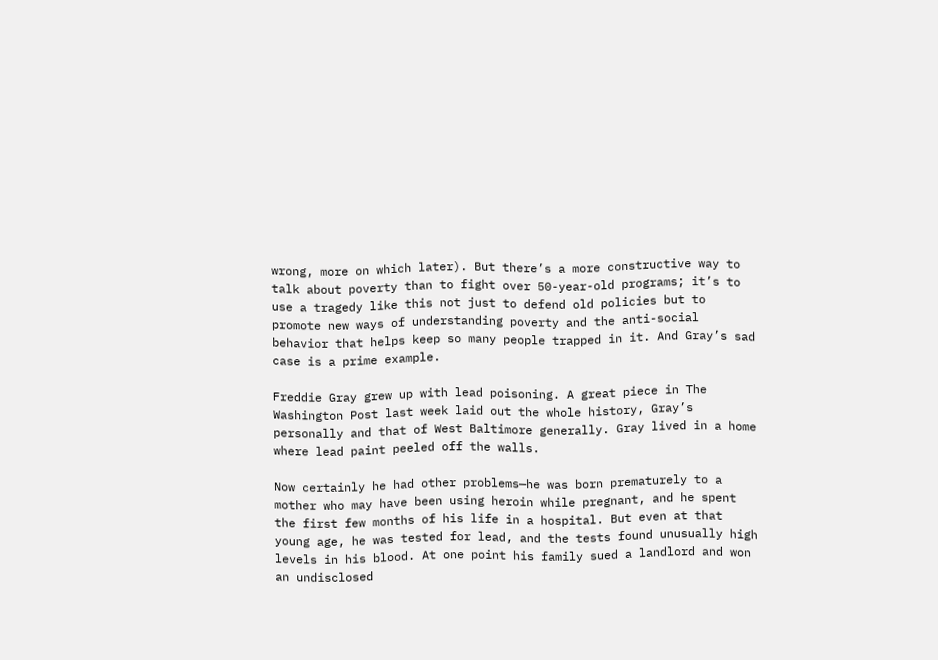wrong, more on which later). But there’s a more constructive way to talk about poverty than to fight over 50-year-old programs; it’s to use a tragedy like this not just to defend old policies but to promote new ways of understanding poverty and the anti-social behavior that helps keep so many people trapped in it. And Gray’s sad case is a prime example.

Freddie Gray grew up with lead poisoning. A great piece in The Washington Post last week laid out the whole history, Gray’s personally and that of West Baltimore generally. Gray lived in a home where lead paint peeled off the walls.

Now certainly he had other problems—he was born prematurely to a mother who may have been using heroin while pregnant, and he spent the first few months of his life in a hospital. But even at that young age, he was tested for lead, and the tests found unusually high levels in his blood. At one point his family sued a landlord and won an undisclosed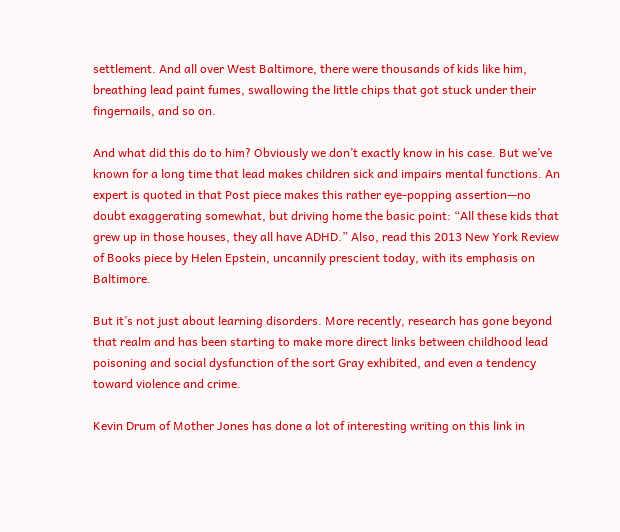settlement. And all over West Baltimore, there were thousands of kids like him, breathing lead paint fumes, swallowing the little chips that got stuck under their fingernails, and so on.

And what did this do to him? Obviously we don’t exactly know in his case. But we’ve known for a long time that lead makes children sick and impairs mental functions. An expert is quoted in that Post piece makes this rather eye-popping assertion—no doubt exaggerating somewhat, but driving home the basic point: “All these kids that grew up in those houses, they all have ADHD.” Also, read this 2013 New York Review of Books piece by Helen Epstein, uncannily prescient today, with its emphasis on Baltimore.

But it’s not just about learning disorders. More recently, research has gone beyond that realm and has been starting to make more direct links between childhood lead poisoning and social dysfunction of the sort Gray exhibited, and even a tendency toward violence and crime.

Kevin Drum of Mother Jones has done a lot of interesting writing on this link in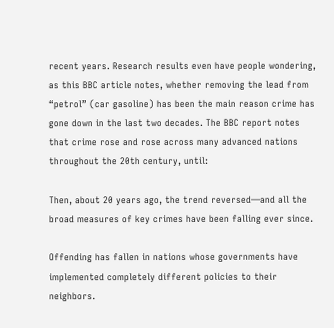recent years. Research results even have people wondering, as this BBC article notes, whether removing the lead from “petrol” (car gasoline) has been the main reason crime has gone down in the last two decades. The BBC report notes that crime rose and rose across many advanced nations throughout the 20th century, until:

Then, about 20 years ago, the trend reversed—and all the broad measures of key crimes have been falling ever since.

Offending has fallen in nations whose governments have implemented completely different policies to their neighbors.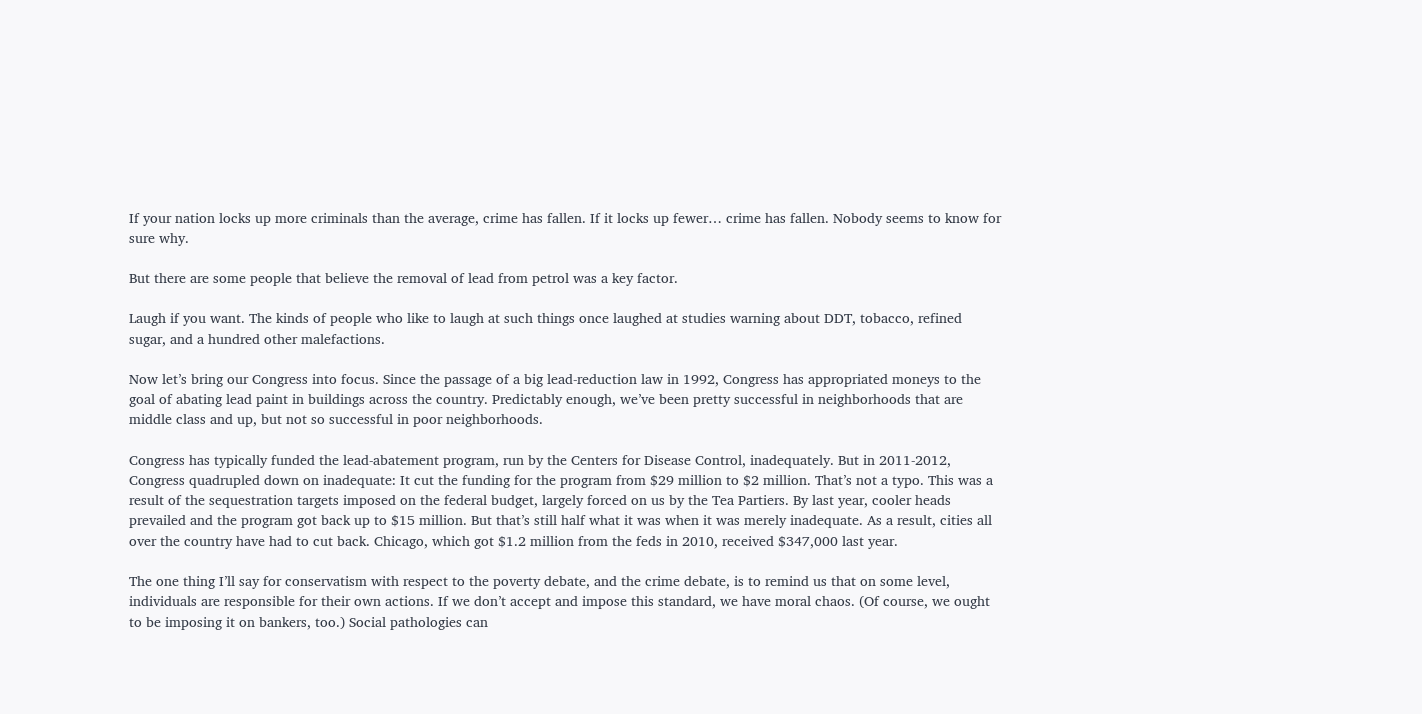If your nation locks up more criminals than the average, crime has fallen. If it locks up fewer… crime has fallen. Nobody seems to know for sure why.

But there are some people that believe the removal of lead from petrol was a key factor.

Laugh if you want. The kinds of people who like to laugh at such things once laughed at studies warning about DDT, tobacco, refined sugar, and a hundred other malefactions.

Now let’s bring our Congress into focus. Since the passage of a big lead-reduction law in 1992, Congress has appropriated moneys to the goal of abating lead paint in buildings across the country. Predictably enough, we’ve been pretty successful in neighborhoods that are middle class and up, but not so successful in poor neighborhoods.

Congress has typically funded the lead-abatement program, run by the Centers for Disease Control, inadequately. But in 2011-2012, Congress quadrupled down on inadequate: It cut the funding for the program from $29 million to $2 million. That’s not a typo. This was a result of the sequestration targets imposed on the federal budget, largely forced on us by the Tea Partiers. By last year, cooler heads prevailed and the program got back up to $15 million. But that’s still half what it was when it was merely inadequate. As a result, cities all over the country have had to cut back. Chicago, which got $1.2 million from the feds in 2010, received $347,000 last year.

The one thing I’ll say for conservatism with respect to the poverty debate, and the crime debate, is to remind us that on some level, individuals are responsible for their own actions. If we don’t accept and impose this standard, we have moral chaos. (Of course, we ought to be imposing it on bankers, too.) Social pathologies can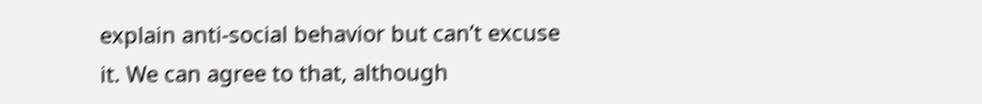explain anti-social behavior but can’t excuse it. We can agree to that, although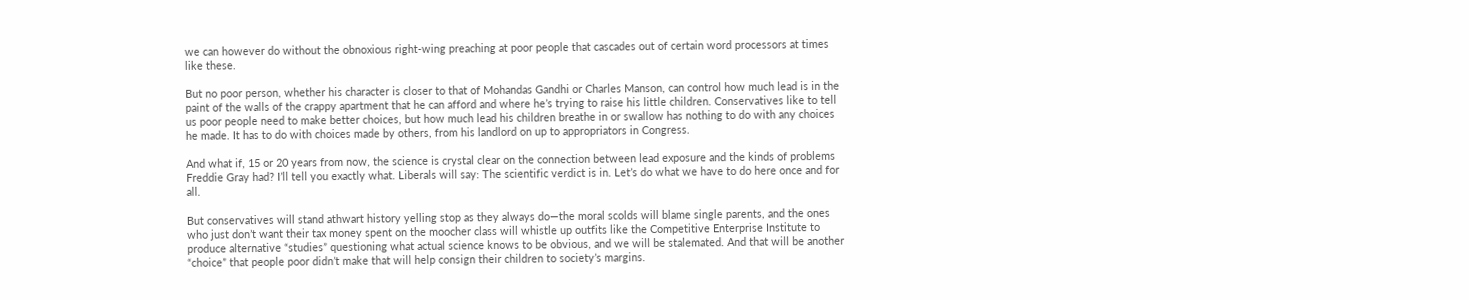we can however do without the obnoxious right-wing preaching at poor people that cascades out of certain word processors at times like these.

But no poor person, whether his character is closer to that of Mohandas Gandhi or Charles Manson, can control how much lead is in the paint of the walls of the crappy apartment that he can afford and where he’s trying to raise his little children. Conservatives like to tell us poor people need to make better choices, but how much lead his children breathe in or swallow has nothing to do with any choices he made. It has to do with choices made by others, from his landlord on up to appropriators in Congress.

And what if, 15 or 20 years from now, the science is crystal clear on the connection between lead exposure and the kinds of problems Freddie Gray had? I’ll tell you exactly what. Liberals will say: The scientific verdict is in. Let’s do what we have to do here once and for all.

But conservatives will stand athwart history yelling stop as they always do—the moral scolds will blame single parents, and the ones who just don’t want their tax money spent on the moocher class will whistle up outfits like the Competitive Enterprise Institute to produce alternative “studies” questioning what actual science knows to be obvious, and we will be stalemated. And that will be another “choice” that people poor didn’t make that will help consign their children to society’s margins.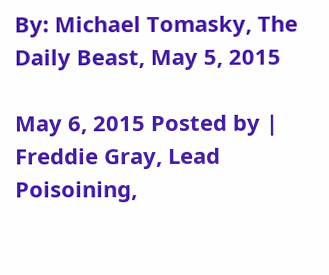By: Michael Tomasky, The Daily Beast, May 5, 2015

May 6, 2015 Posted by | Freddie Gray, Lead Poisoining,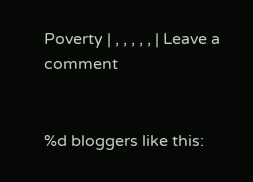Poverty | , , , , , | Leave a comment


%d bloggers like this: